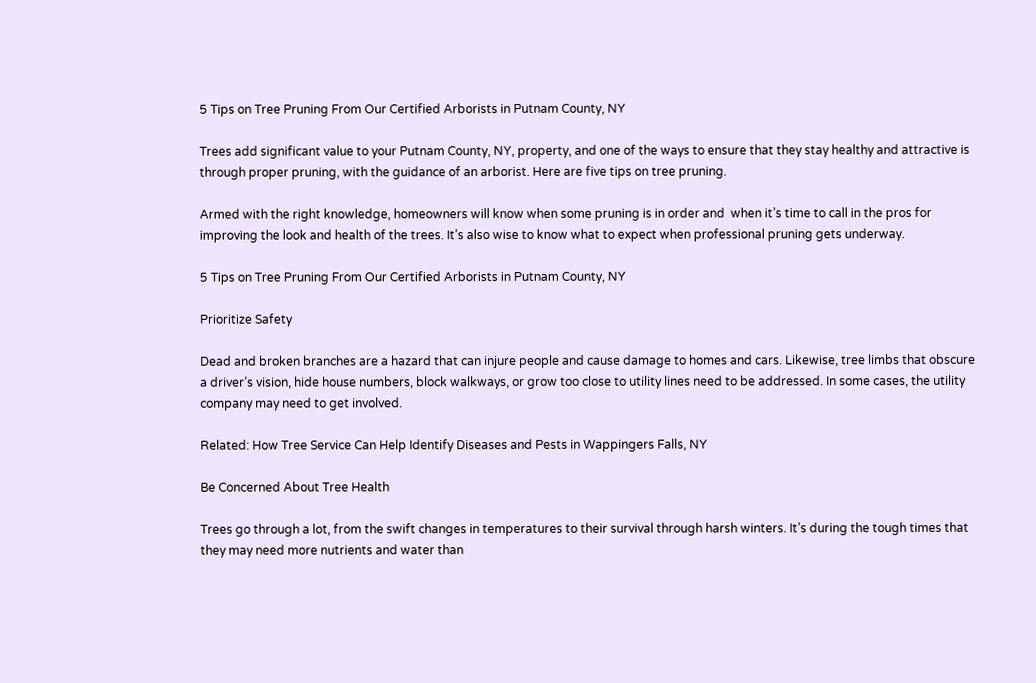5 Tips on Tree Pruning From Our Certified Arborists in Putnam County, NY

Trees add significant value to your Putnam County, NY, property, and one of the ways to ensure that they stay healthy and attractive is through proper pruning, with the guidance of an arborist. Here are five tips on tree pruning.

Armed with the right knowledge, homeowners will know when some pruning is in order and  when it’s time to call in the pros for improving the look and health of the trees. It’s also wise to know what to expect when professional pruning gets underway.

5 Tips on Tree Pruning From Our Certified Arborists in Putnam County, NY

Prioritize Safety

Dead and broken branches are a hazard that can injure people and cause damage to homes and cars. Likewise, tree limbs that obscure a driver’s vision, hide house numbers, block walkways, or grow too close to utility lines need to be addressed. In some cases, the utility company may need to get involved.

Related: How Tree Service Can Help Identify Diseases and Pests in Wappingers Falls, NY

Be Concerned About Tree Health

Trees go through a lot, from the swift changes in temperatures to their survival through harsh winters. It’s during the tough times that they may need more nutrients and water than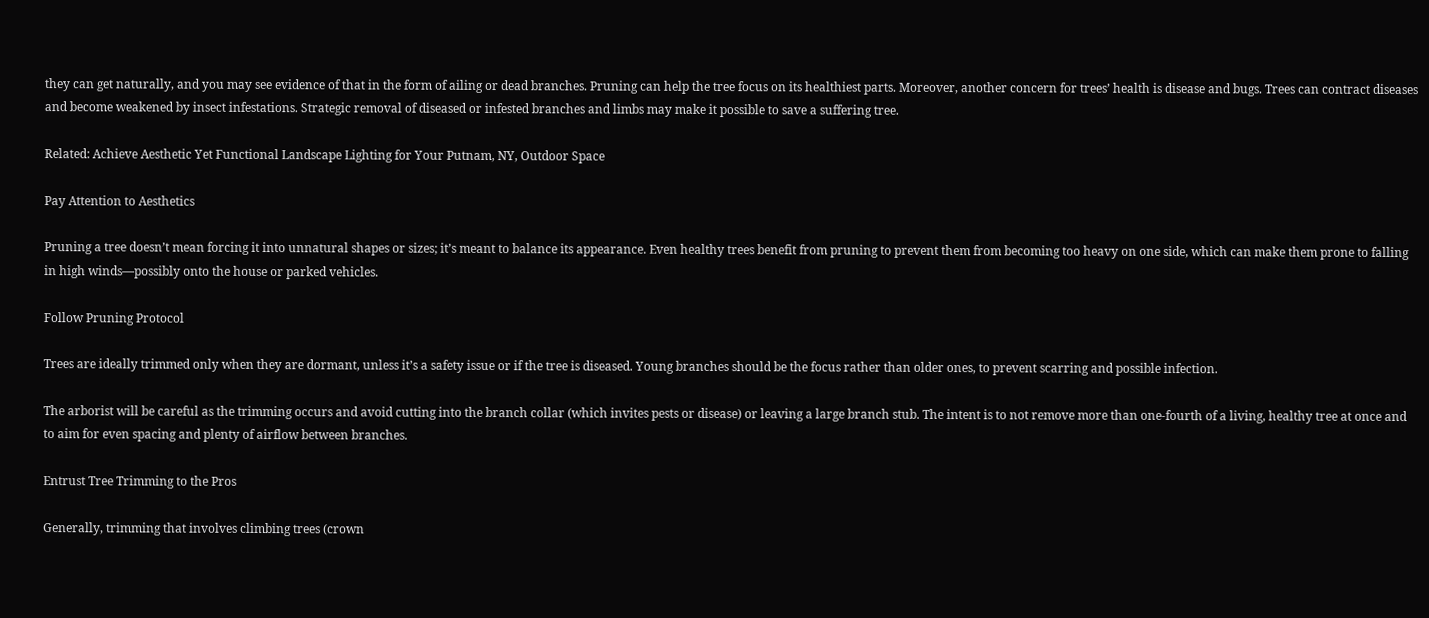they can get naturally, and you may see evidence of that in the form of ailing or dead branches. Pruning can help the tree focus on its healthiest parts. Moreover, another concern for trees’ health is disease and bugs. Trees can contract diseases and become weakened by insect infestations. Strategic removal of diseased or infested branches and limbs may make it possible to save a suffering tree.

Related: Achieve Aesthetic Yet Functional Landscape Lighting for Your Putnam, NY, Outdoor Space

Pay Attention to Aesthetics

Pruning a tree doesn’t mean forcing it into unnatural shapes or sizes; it’s meant to balance its appearance. Even healthy trees benefit from pruning to prevent them from becoming too heavy on one side, which can make them prone to falling in high winds—possibly onto the house or parked vehicles.

Follow Pruning Protocol

Trees are ideally trimmed only when they are dormant, unless it’s a safety issue or if the tree is diseased. Young branches should be the focus rather than older ones, to prevent scarring and possible infection.

The arborist will be careful as the trimming occurs and avoid cutting into the branch collar (which invites pests or disease) or leaving a large branch stub. The intent is to not remove more than one-fourth of a living, healthy tree at once and to aim for even spacing and plenty of airflow between branches.

Entrust Tree Trimming to the Pros

Generally, trimming that involves climbing trees (crown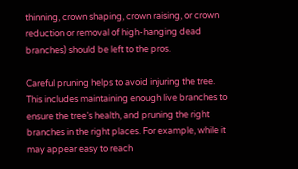thinning, crown shaping, crown raising, or crown reduction or removal of high-hanging dead branches) should be left to the pros.

Careful pruning helps to avoid injuring the tree. This includes maintaining enough live branches to ensure the tree’s health, and pruning the right branches in the right places. For example, while it may appear easy to reach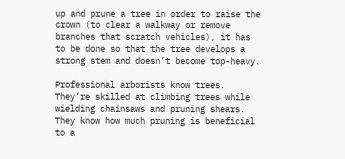up and prune a tree in order to raise the crown (to clear a walkway or remove branches that scratch vehicles), it has to be done so that the tree develops a strong stem and doesn’t become top-heavy.

Professional arborists know trees. They’re skilled at climbing trees while wielding chainsaws and pruning shears. They know how much pruning is beneficial to a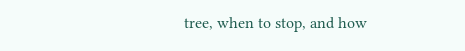tree, when to stop, and how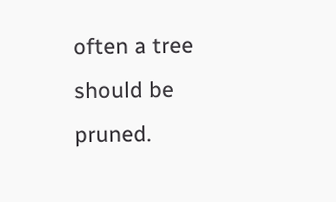often a tree should be pruned.